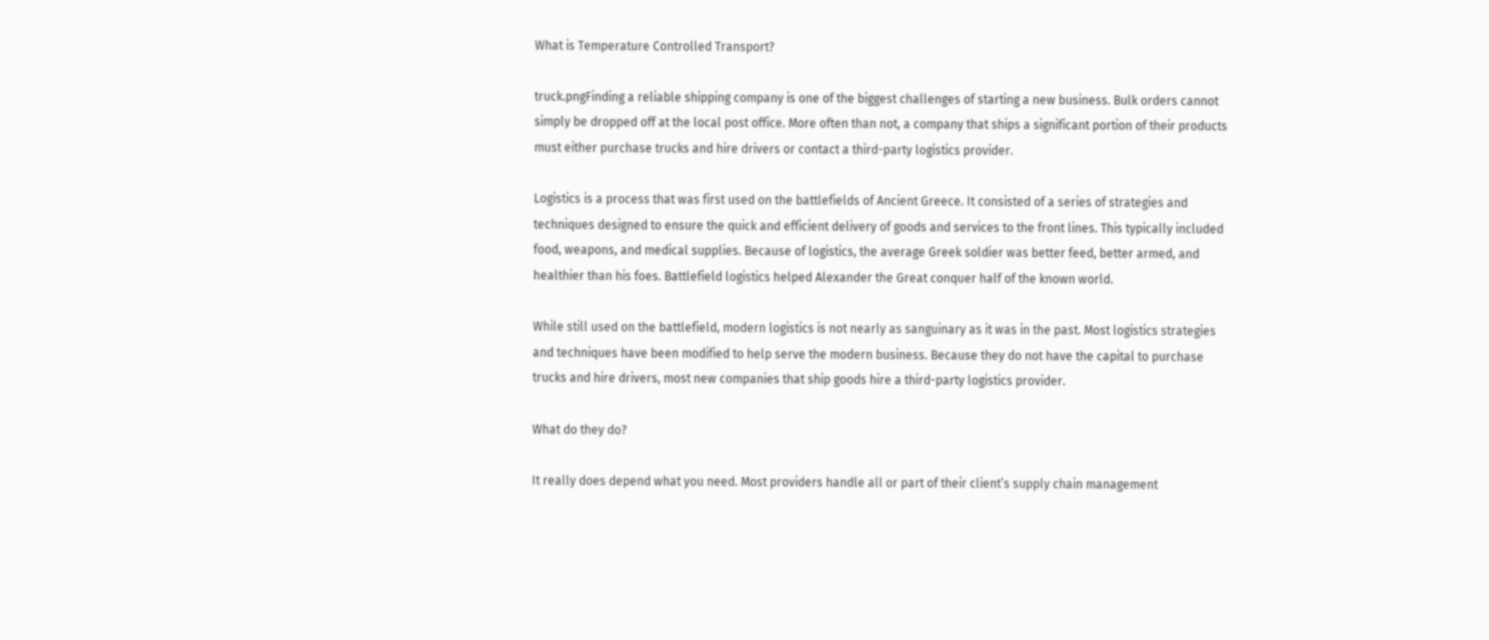What is Temperature Controlled Transport?

truck.pngFinding a reliable shipping company is one of the biggest challenges of starting a new business. Bulk orders cannot simply be dropped off at the local post office. More often than not, a company that ships a significant portion of their products must either purchase trucks and hire drivers or contact a third-party logistics provider.

Logistics is a process that was first used on the battlefields of Ancient Greece. It consisted of a series of strategies and techniques designed to ensure the quick and efficient delivery of goods and services to the front lines. This typically included food, weapons, and medical supplies. Because of logistics, the average Greek soldier was better feed, better armed, and healthier than his foes. Battlefield logistics helped Alexander the Great conquer half of the known world.

While still used on the battlefield, modern logistics is not nearly as sanguinary as it was in the past. Most logistics strategies and techniques have been modified to help serve the modern business. Because they do not have the capital to purchase trucks and hire drivers, most new companies that ship goods hire a third-party logistics provider.

What do they do?

It really does depend what you need. Most providers handle all or part of their client’s supply chain management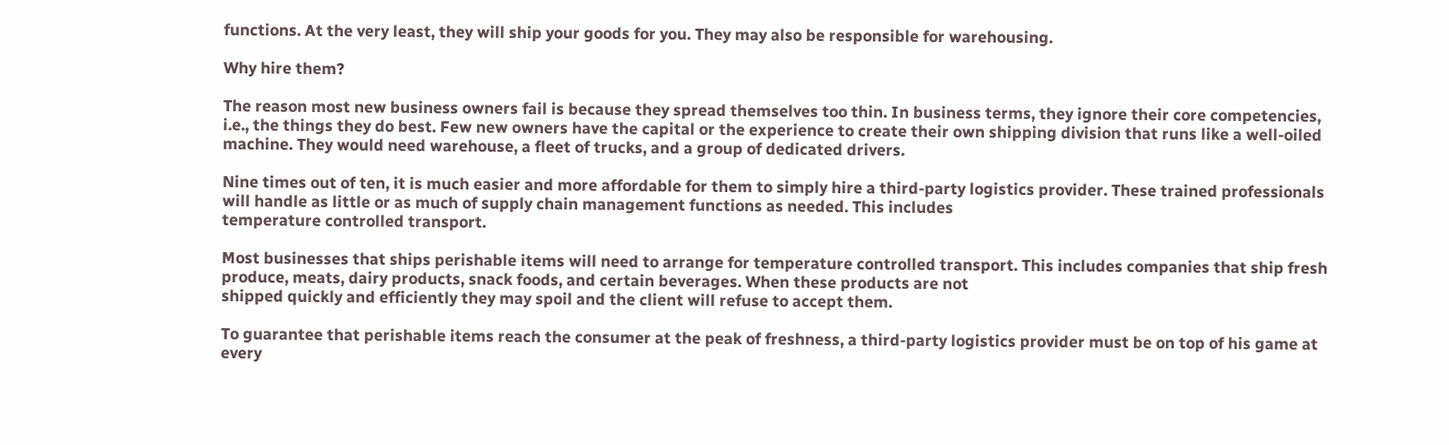functions. At the very least, they will ship your goods for you. They may also be responsible for warehousing.

Why hire them?

The reason most new business owners fail is because they spread themselves too thin. In business terms, they ignore their core competencies, i.e., the things they do best. Few new owners have the capital or the experience to create their own shipping division that runs like a well-oiled machine. They would need warehouse, a fleet of trucks, and a group of dedicated drivers.

Nine times out of ten, it is much easier and more affordable for them to simply hire a third-party logistics provider. These trained professionals will handle as little or as much of supply chain management functions as needed. This includes
temperature controlled transport.

Most businesses that ships perishable items will need to arrange for temperature controlled transport. This includes companies that ship fresh produce, meats, dairy products, snack foods, and certain beverages. When these products are not
shipped quickly and efficiently they may spoil and the client will refuse to accept them.

To guarantee that perishable items reach the consumer at the peak of freshness, a third-party logistics provider must be on top of his game at every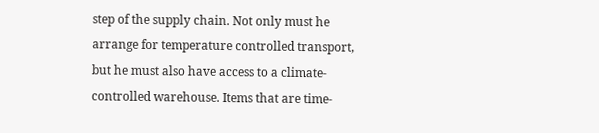step of the supply chain. Not only must he arrange for temperature controlled transport, but he must also have access to a climate-controlled warehouse. Items that are time-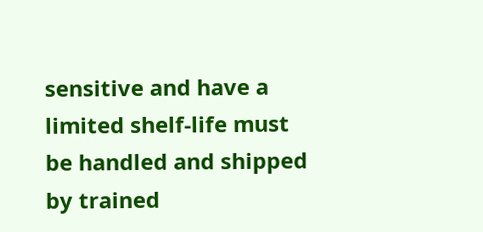sensitive and have a limited shelf-life must be handled and shipped by trained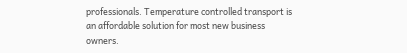professionals. Temperature controlled transport is an affordable solution for most new business owners.